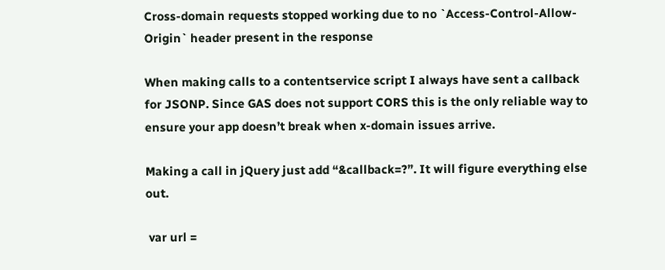Cross-domain requests stopped working due to no `Access-Control-Allow-Origin` header present in the response

When making calls to a contentservice script I always have sent a callback for JSONP. Since GAS does not support CORS this is the only reliable way to ensure your app doesn’t break when x-domain issues arrive.

Making a call in jQuery just add “&callback=?”. It will figure everything else out.

 var url =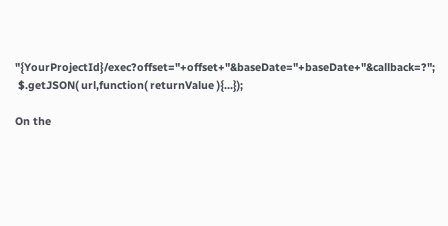"{YourProjectId}/exec?offset="+offset+"&baseDate="+baseDate+"&callback=?";
 $.getJSON( url,function( returnValue ){...});

On the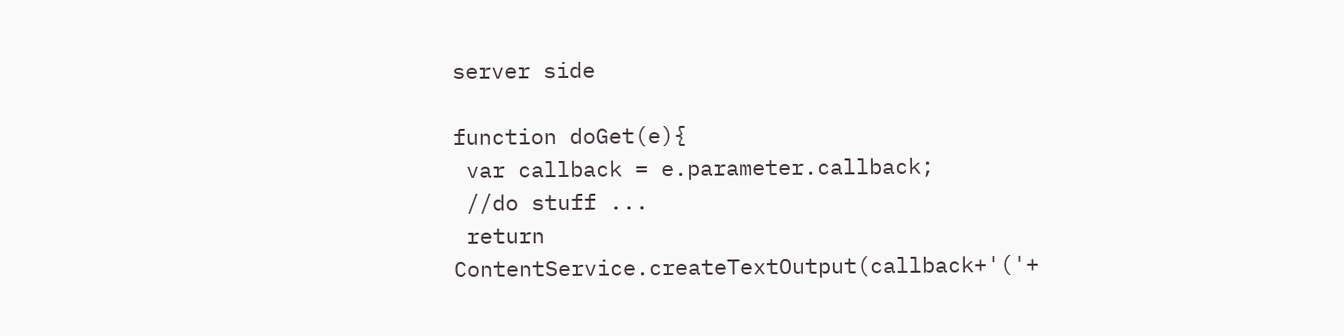server side

function doGet(e){
 var callback = e.parameter.callback;
 //do stuff ...
 return ContentService.createTextOutput(callback+'('+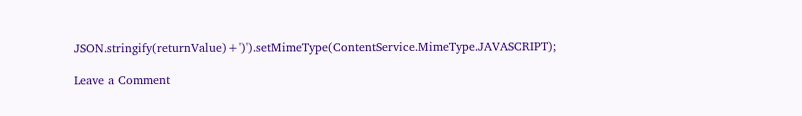JSON.stringify(returnValue)+')').setMimeType(ContentService.MimeType.JAVASCRIPT);

Leave a Comment